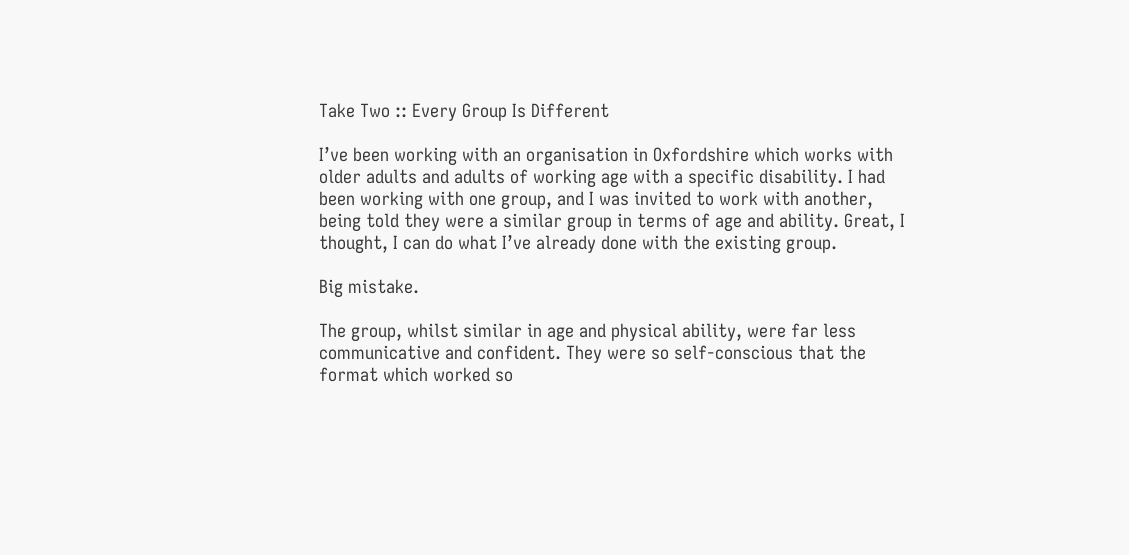Take Two :: Every Group Is Different

I’ve been working with an organisation in Oxfordshire which works with older adults and adults of working age with a specific disability. I had been working with one group, and I was invited to work with another, being told they were a similar group in terms of age and ability. Great, I thought, I can do what I’ve already done with the existing group.

Big mistake.

The group, whilst similar in age and physical ability, were far less communicative and confident. They were so self-conscious that the format which worked so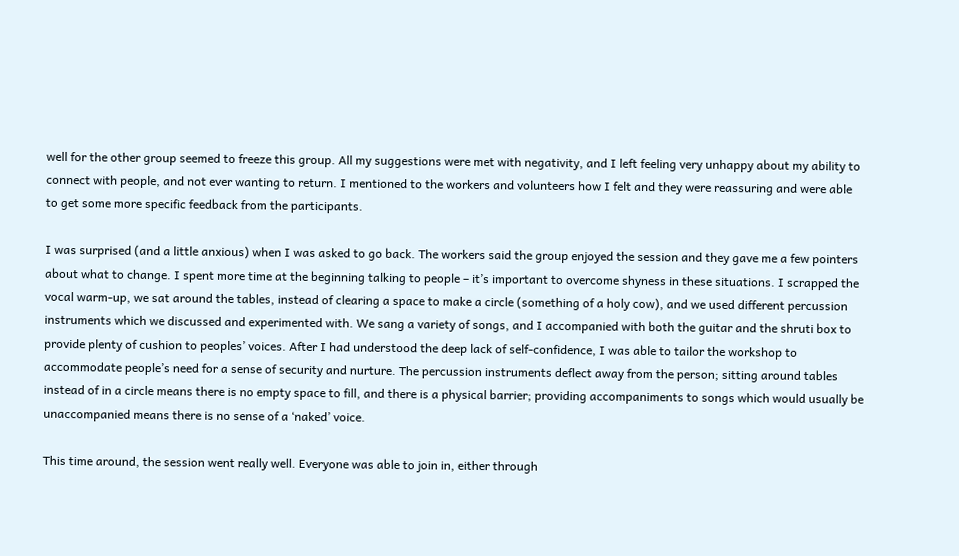well for the other group seemed to freeze this group. All my suggestions were met with negativity, and I left feeling very unhappy about my ability to connect with people, and not ever wanting to return. I mentioned to the workers and volunteers how I felt and they were reassuring and were able to get some more specific feedback from the participants.

I was surprised (and a little anxious) when I was asked to go back. The workers said the group enjoyed the session and they gave me a few pointers about what to change. I spent more time at the beginning talking to people – it’s important to overcome shyness in these situations. I scrapped the vocal warm-up, we sat around the tables, instead of clearing a space to make a circle (something of a holy cow), and we used different percussion instruments which we discussed and experimented with. We sang a variety of songs, and I accompanied with both the guitar and the shruti box to provide plenty of cushion to peoples’ voices. After I had understood the deep lack of self-confidence, I was able to tailor the workshop to accommodate people’s need for a sense of security and nurture. The percussion instruments deflect away from the person; sitting around tables instead of in a circle means there is no empty space to fill, and there is a physical barrier; providing accompaniments to songs which would usually be unaccompanied means there is no sense of a ‘naked’ voice.

This time around, the session went really well. Everyone was able to join in, either through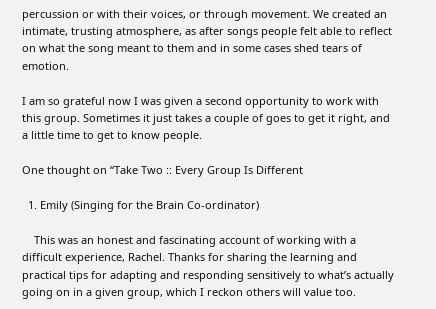percussion or with their voices, or through movement. We created an intimate, trusting atmosphere, as after songs people felt able to reflect on what the song meant to them and in some cases shed tears of emotion.

I am so grateful now I was given a second opportunity to work with this group. Sometimes it just takes a couple of goes to get it right, and a little time to get to know people.

One thought on “Take Two :: Every Group Is Different

  1. Emily (Singing for the Brain Co-ordinator)

    This was an honest and fascinating account of working with a difficult experience, Rachel. Thanks for sharing the learning and practical tips for adapting and responding sensitively to what’s actually going on in a given group, which I reckon others will value too.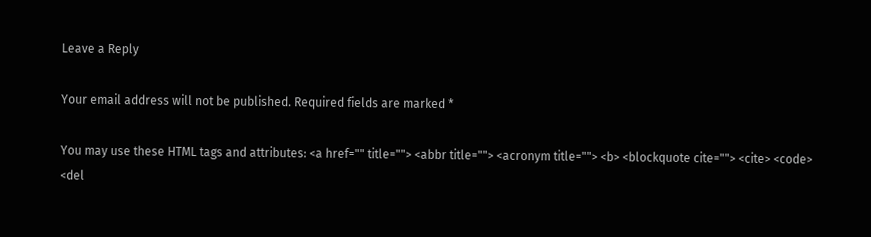Leave a Reply

Your email address will not be published. Required fields are marked *

You may use these HTML tags and attributes: <a href="" title=""> <abbr title=""> <acronym title=""> <b> <blockquote cite=""> <cite> <code> <del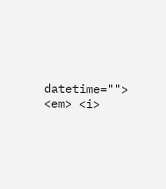datetime=""> <em> <i>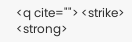<q cite=""> <strike> <strong>